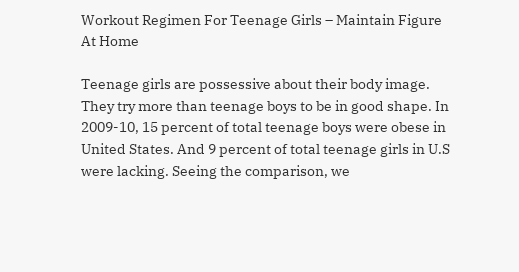Workout Regimen For Teenage Girls – Maintain Figure At Home

Teenage girls are possessive about their body image. They try more than teenage boys to be in good shape. In 2009-10, 15 percent of total teenage boys were obese in United States. And 9 percent of total teenage girls in U.S were lacking. Seeing the comparison, we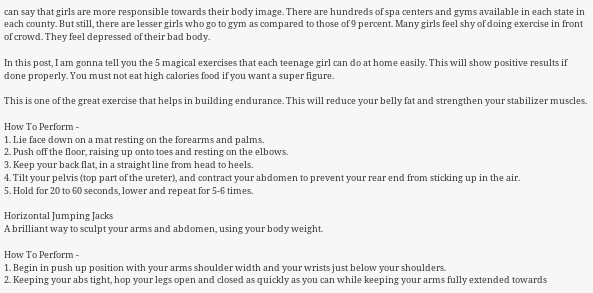can say that girls are more responsible towards their body image. There are hundreds of spa centers and gyms available in each state in each county. But still, there are lesser girls who go to gym as compared to those of 9 percent. Many girls feel shy of doing exercise in front of crowd. They feel depressed of their bad body.

In this post, I am gonna tell you the 5 magical exercises that each teenage girl can do at home easily. This will show positive results if done properly. You must not eat high calories food if you want a super figure.

This is one of the great exercise that helps in building endurance. This will reduce your belly fat and strengthen your stabilizer muscles.

How To Perform -
1. Lie face down on a mat resting on the forearms and palms.
2. Push off the floor, raising up onto toes and resting on the elbows.
3. Keep your back flat, in a straight line from head to heels.
4. Tilt your pelvis (top part of the ureter), and contract your abdomen to prevent your rear end from sticking up in the air.
5. Hold for 20 to 60 seconds, lower and repeat for 5-6 times.

Horizontal Jumping Jacks
A brilliant way to sculpt your arms and abdomen, using your body weight.

How To Perform -
1. Begin in push up position with your arms shoulder width and your wrists just below your shoulders.
2. Keeping your abs tight, hop your legs open and closed as quickly as you can while keeping your arms fully extended towards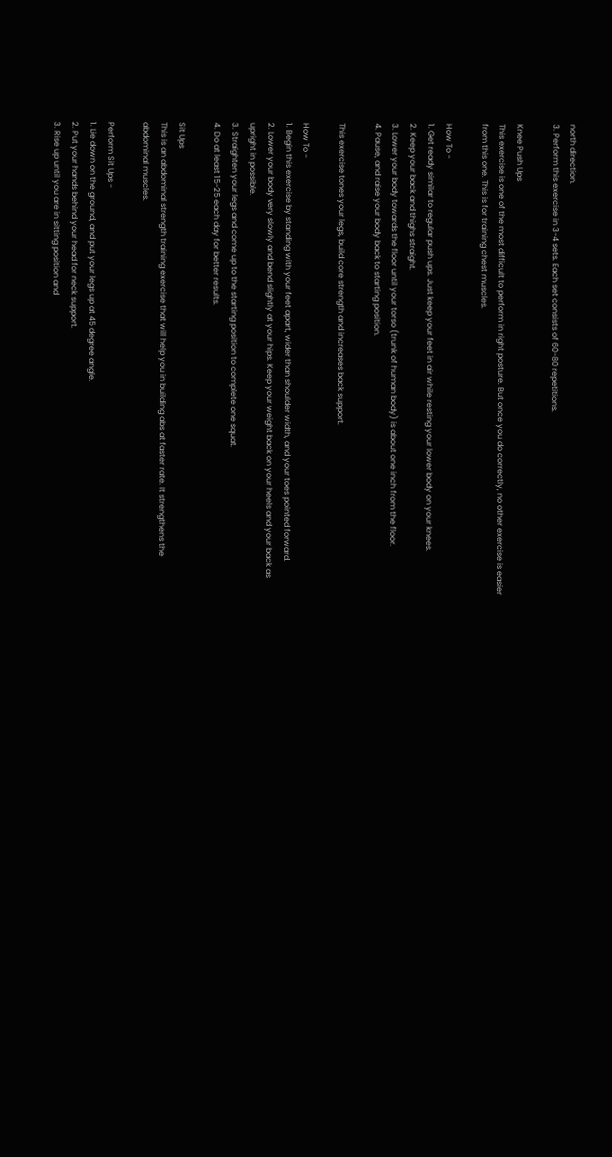north direction.
3. Perform this exercise in 3-4 sets. Each set consists of 60-80 repetitions.

Knee Push Ups
This exercise is one of the most difficult to perform in right posture. But once you do correctly, no other exercise is easier from this one. This is for training chest muscles.

How To -
1. Get ready similar to regular push ups. Just keep your feet in air while resting your lower body on your knees.
2. Keep your back and thighs straight.
3. Lower your body towards the floor until your torso (trunk of human body) is about one inch from the floor.
4. Pause, and raise your body back to starting position.

This exercise tones your legs, build core strength and increases back support.

How To -
1. Begin this exercise by standing with your feet apart, wider than shoulder width, and your toes pointed forward.
2. Lower your body very slowly and bend slightly at your hips. Keep your weight back on your heels and your back as upright in possible.
3. Straighten your legs and come up to the starting position to complete one squat.
4. Do at least 15-25 each day for better results.

Sit Ups
This is an abdominal strength training exercise that will help you in building abs at faster rate. It strengthens the abdominal muscles.

Perform Sit Ups -
1. Lie down on the ground, and put your legs up at 45 degree angle.
2. Put your hands behind your head for neck support.
3. Rise up until you are in sitting position and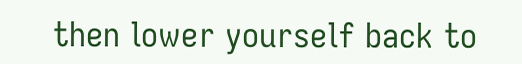then lower yourself back to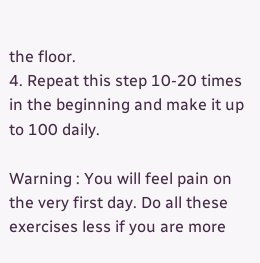the floor.
4. Repeat this step 10-20 times in the beginning and make it up to 100 daily.

Warning : You will feel pain on the very first day. Do all these exercises less if you are more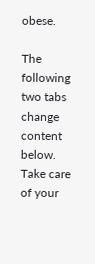obese.

The following two tabs change content below.
Take care of your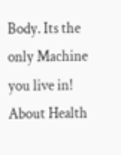Body. Its the only Machine you live in!
About Health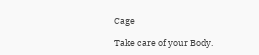Cage

Take care of your Body.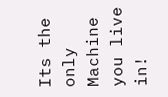Its the only Machine you live in!